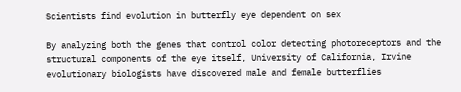Scientists find evolution in butterfly eye dependent on sex

By analyzing both the genes that control color detecting photoreceptors and the structural components of the eye itself, University of California, Irvine evolutionary biologists have discovered male and female butterflies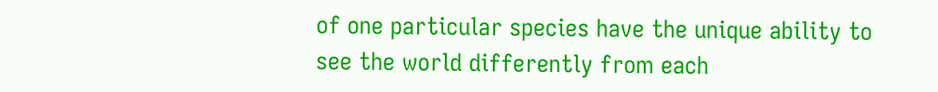of one particular species have the unique ability to see the world differently from each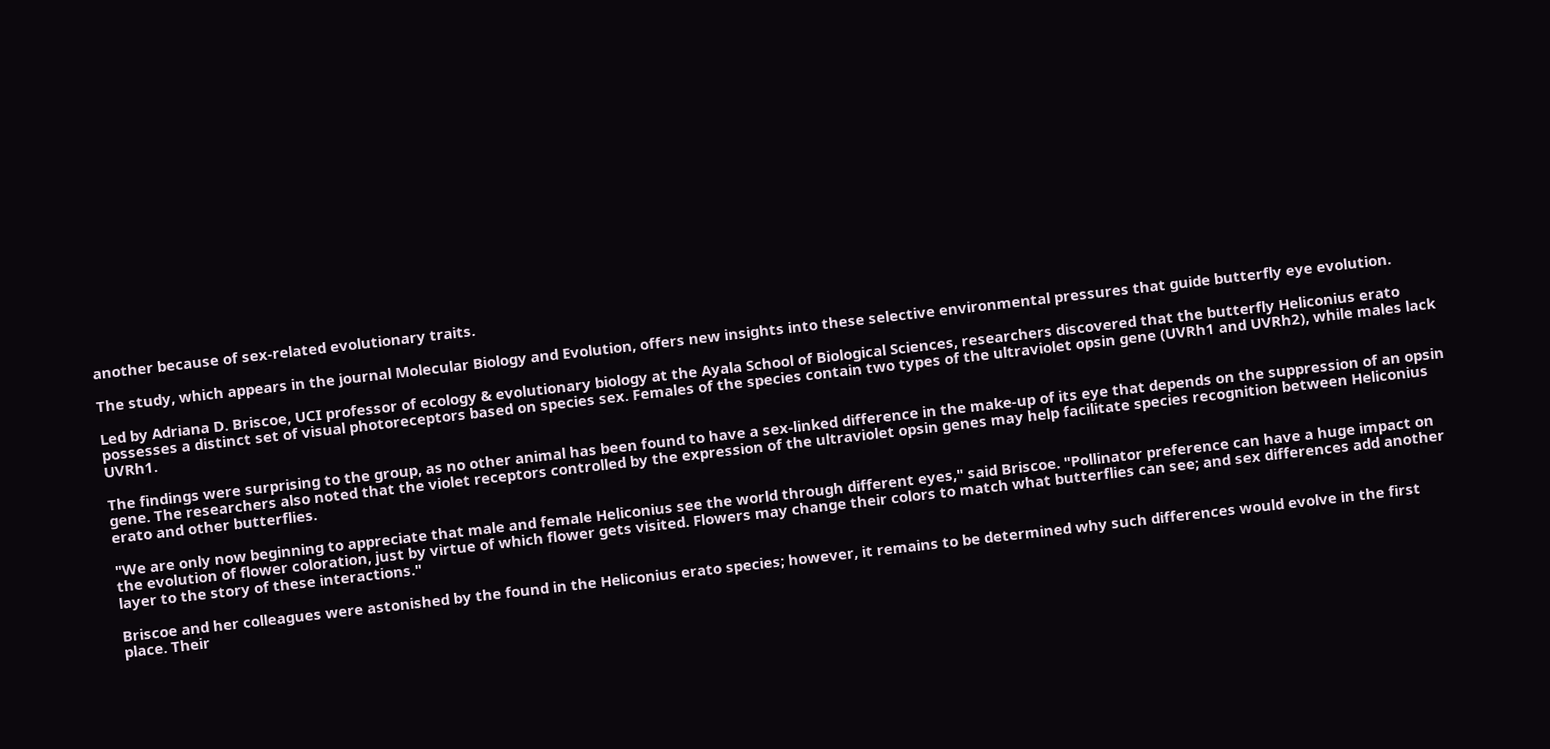another because of sex-related evolutionary traits.

The study, which appears in the journal Molecular Biology and Evolution, offers new insights into these selective environmental pressures that guide butterfly eye evolution.

Led by Adriana D. Briscoe, UCI professor of ecology & evolutionary biology at the Ayala School of Biological Sciences, researchers discovered that the butterfly Heliconius erato possesses a distinct set of visual photoreceptors based on species sex. Females of the species contain two types of the ultraviolet opsin gene (UVRh1 and UVRh2), while males lack UVRh1.

The findings were surprising to the group, as no other animal has been found to have a sex-linked difference in the make-up of its eye that depends on the suppression of an opsin gene. The researchers also noted that the violet receptors controlled by the expression of the ultraviolet opsin genes may help facilitate species recognition between Heliconius erato and other butterflies.

"We are only now beginning to appreciate that male and female Heliconius see the world through different eyes," said Briscoe. "Pollinator preference can have a huge impact on the evolution of flower coloration, just by virtue of which flower gets visited. Flowers may change their colors to match what butterflies can see; and sex differences add another layer to the story of these interactions."

Briscoe and her colleagues were astonished by the found in the Heliconius erato species; however, it remains to be determined why such differences would evolve in the first place. Their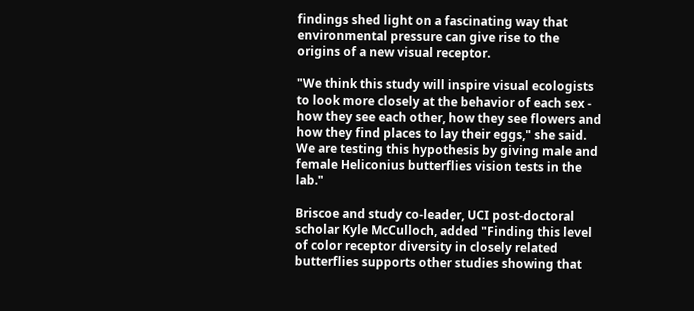findings shed light on a fascinating way that environmental pressure can give rise to the origins of a new visual receptor.

"We think this study will inspire visual ecologists to look more closely at the behavior of each sex - how they see each other, how they see flowers and how they find places to lay their eggs," she said. We are testing this hypothesis by giving male and female Heliconius butterflies vision tests in the lab."

Briscoe and study co-leader, UCI post-doctoral scholar Kyle McCulloch, added "Finding this level of color receptor diversity in closely related butterflies supports other studies showing that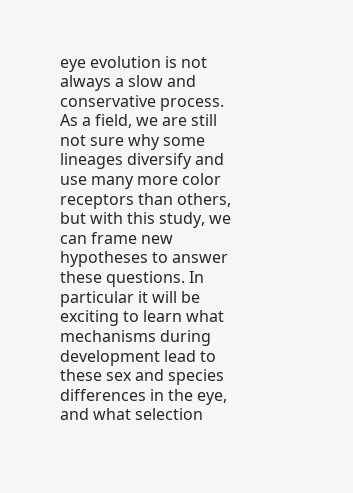eye evolution is not always a slow and conservative process. As a field, we are still not sure why some lineages diversify and use many more color receptors than others, but with this study, we can frame new hypotheses to answer these questions. In particular it will be exciting to learn what mechanisms during development lead to these sex and species differences in the eye, and what selection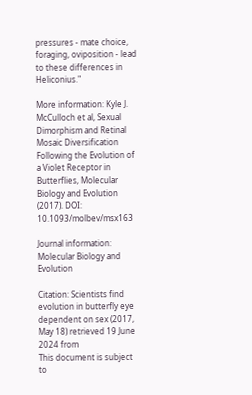pressures - mate choice, foraging, oviposition - lead to these differences in Heliconius."

More information: Kyle J. McCulloch et al, Sexual Dimorphism and Retinal Mosaic Diversification Following the Evolution of a Violet Receptor in Butterflies, Molecular Biology and Evolution (2017). DOI: 10.1093/molbev/msx163

Journal information: Molecular Biology and Evolution

Citation: Scientists find evolution in butterfly eye dependent on sex (2017, May 18) retrieved 19 June 2024 from
This document is subject to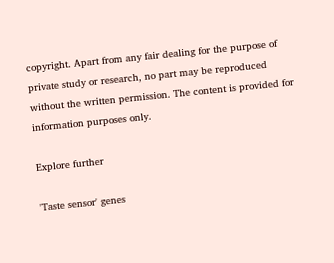copyright. Apart from any fair dealing for the purpose of private study or research, no part may be reproduced without the written permission. The content is provided for information purposes only.

Explore further

'Taste sensor' genes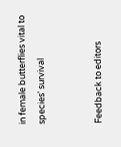in female butterflies vital to species' survival


Feedback to editors